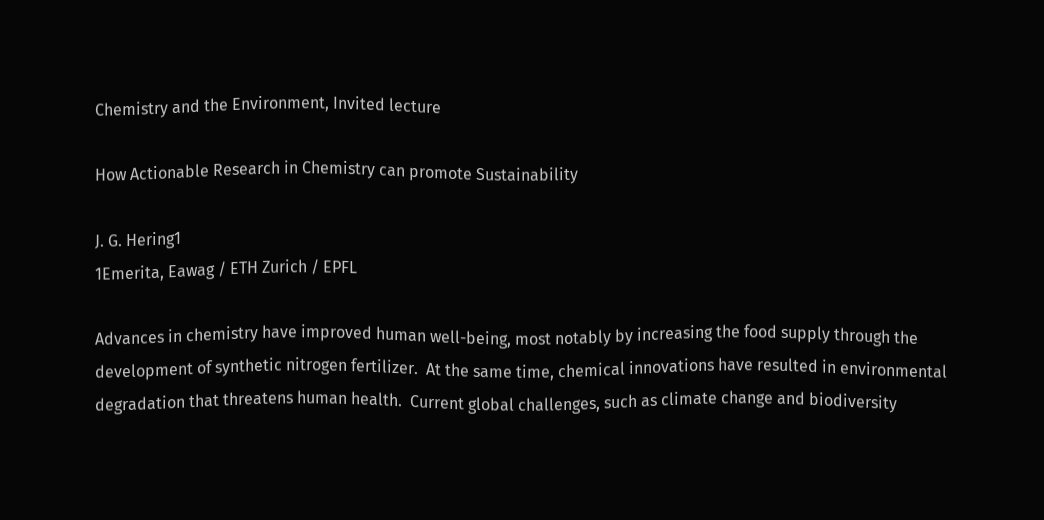Chemistry and the Environment, Invited lecture

How Actionable Research in Chemistry can promote Sustainability

J. G. Hering1
1Emerita, Eawag / ETH Zurich / EPFL

Advances in chemistry have improved human well-being, most notably by increasing the food supply through the development of synthetic nitrogen fertilizer.  At the same time, chemical innovations have resulted in environmental degradation that threatens human health.  Current global challenges, such as climate change and biodiversity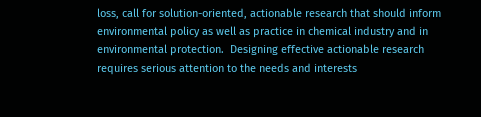loss, call for solution-oriented, actionable research that should inform environmental policy as well as practice in chemical industry and in environmental protection.  Designing effective actionable research requires serious attention to the needs and interests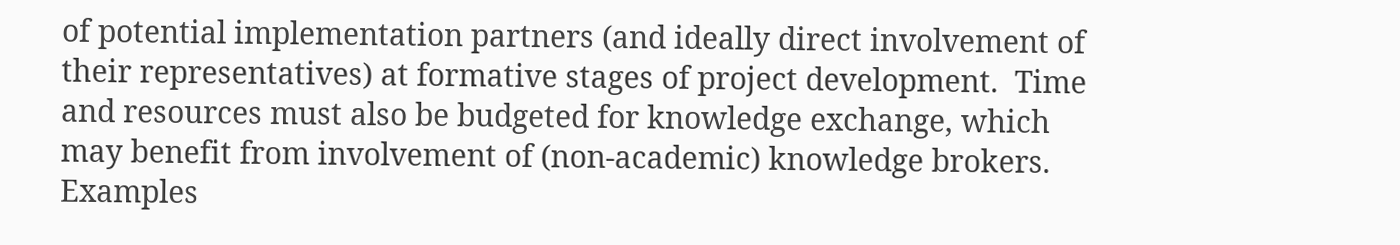of potential implementation partners (and ideally direct involvement of their representatives) at formative stages of project development.  Time and resources must also be budgeted for knowledge exchange, which may benefit from involvement of (non-academic) knowledge brokers.  Examples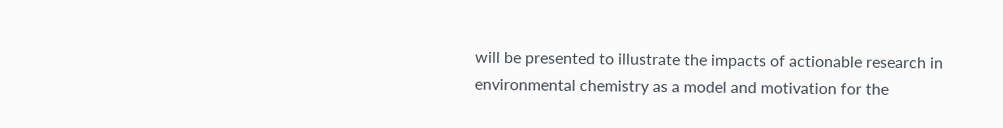will be presented to illustrate the impacts of actionable research in environmental chemistry as a model and motivation for the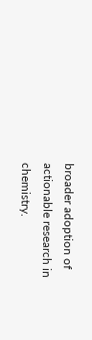broader adoption of actionable research in chemistry.